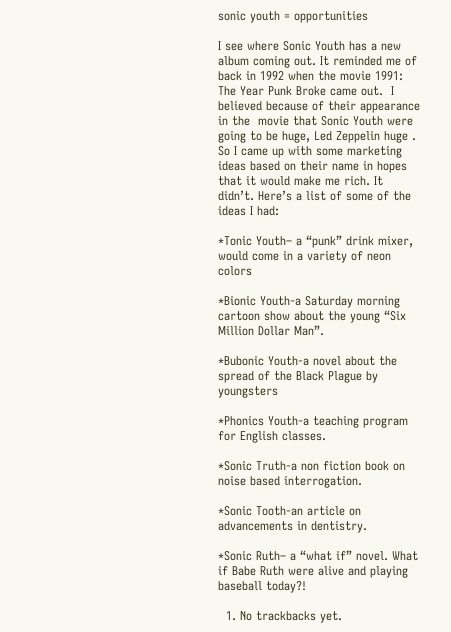sonic youth = opportunities

I see where Sonic Youth has a new album coming out. It reminded me of back in 1992 when the movie 1991: The Year Punk Broke came out.  I believed because of their appearance in the  movie that Sonic Youth were going to be huge, Led Zeppelin huge .  So I came up with some marketing ideas based on their name in hopes that it would make me rich. It didn’t. Here’s a list of some of the ideas I had:

*Tonic Youth– a “punk” drink mixer, would come in a variety of neon colors

*Bionic Youth-a Saturday morning cartoon show about the young “Six
Million Dollar Man”.

*Bubonic Youth-a novel about the spread of the Black Plague by youngsters

*Phonics Youth-a teaching program for English classes.

*Sonic Truth-a non fiction book on noise based interrogation.

*Sonic Tooth-an article on advancements in dentistry.

*Sonic Ruth– a “what if” novel. What if Babe Ruth were alive and playing
baseball today?!

  1. No trackbacks yet.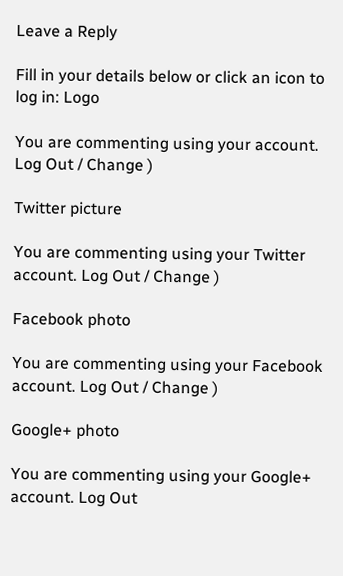Leave a Reply

Fill in your details below or click an icon to log in: Logo

You are commenting using your account. Log Out / Change )

Twitter picture

You are commenting using your Twitter account. Log Out / Change )

Facebook photo

You are commenting using your Facebook account. Log Out / Change )

Google+ photo

You are commenting using your Google+ account. Log Out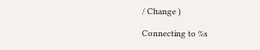/ Change )

Connecting to %s